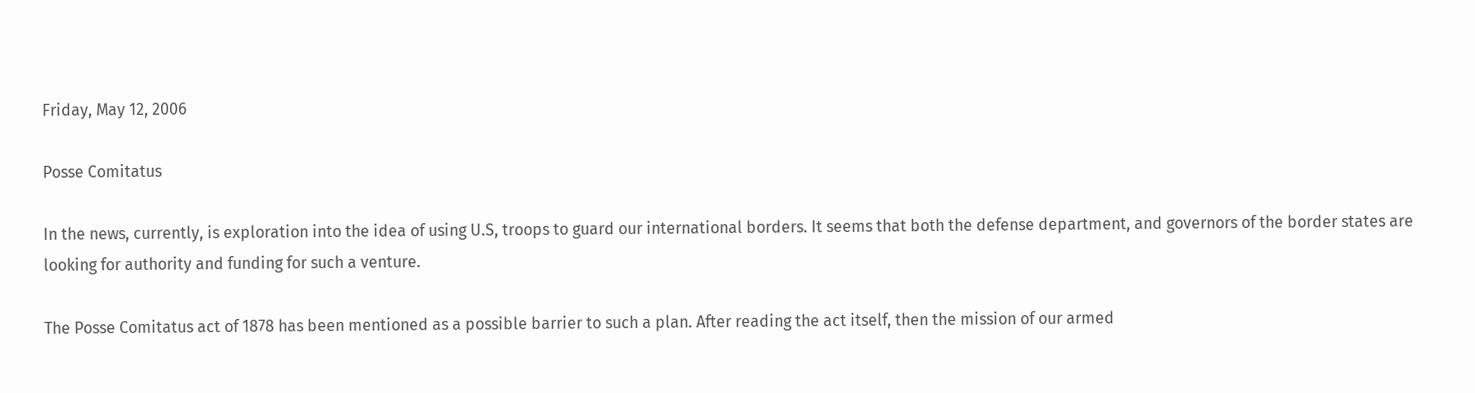Friday, May 12, 2006

Posse Comitatus

In the news, currently, is exploration into the idea of using U.S, troops to guard our international borders. It seems that both the defense department, and governors of the border states are looking for authority and funding for such a venture.

The Posse Comitatus act of 1878 has been mentioned as a possible barrier to such a plan. After reading the act itself, then the mission of our armed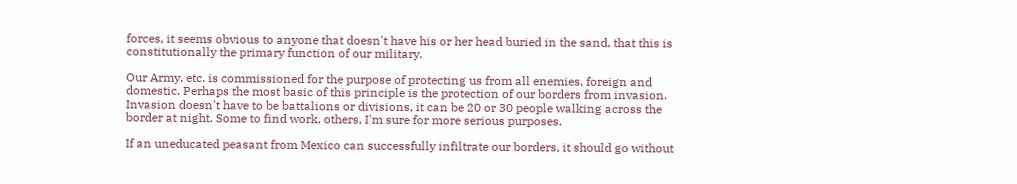forces, it seems obvious to anyone that doesn't have his or her head buried in the sand, that this is constitutionally the primary function of our military.

Our Army, etc. is commissioned for the purpose of protecting us from all enemies, foreign and domestic. Perhaps the most basic of this principle is the protection of our borders from invasion. Invasion doesn't have to be battalions or divisions, it can be 20 or 30 people walking across the border at night. Some to find work, others, I'm sure for more serious purposes.

If an uneducated peasant from Mexico can successfully infiltrate our borders, it should go without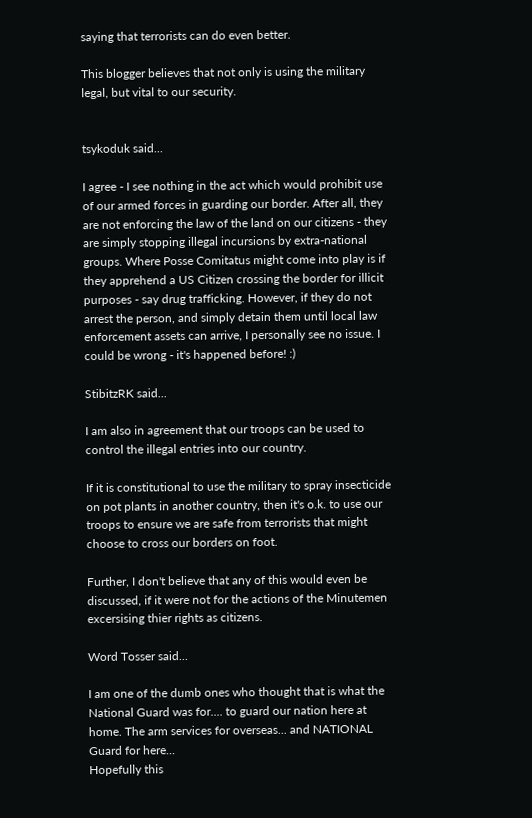saying that terrorists can do even better.

This blogger believes that not only is using the military legal, but vital to our security.


tsykoduk said...

I agree - I see nothing in the act which would prohibit use of our armed forces in guarding our border. After all, they are not enforcing the law of the land on our citizens - they are simply stopping illegal incursions by extra-national groups. Where Posse Comitatus might come into play is if they apprehend a US Citizen crossing the border for illicit purposes - say drug trafficking. However, if they do not arrest the person, and simply detain them until local law enforcement assets can arrive, I personally see no issue. I could be wrong - it's happened before! :)

StibitzRK said...

I am also in agreement that our troops can be used to control the illegal entries into our country.

If it is constitutional to use the military to spray insecticide on pot plants in another country, then it's o.k. to use our troops to ensure we are safe from terrorists that might choose to cross our borders on foot.

Further, I don't believe that any of this would even be discussed, if it were not for the actions of the Minutemen excersising thier rights as citizens.

Word Tosser said...

I am one of the dumb ones who thought that is what the National Guard was for.... to guard our nation here at home. The arm services for overseas... and NATIONAL Guard for here...
Hopefully this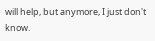will help, but anymore, I just don't know.